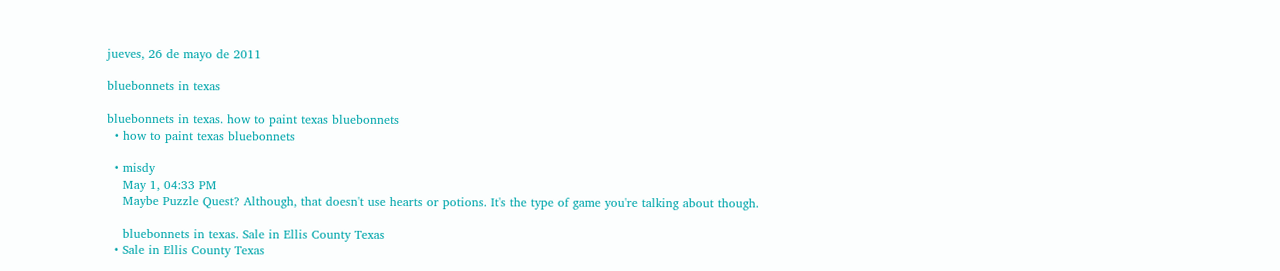jueves, 26 de mayo de 2011

bluebonnets in texas

bluebonnets in texas. how to paint texas bluebonnets
  • how to paint texas bluebonnets

  • misdy
    May 1, 04:33 PM
    Maybe Puzzle Quest? Although, that doesn't use hearts or potions. It's the type of game you're talking about though.

    bluebonnets in texas. Sale in Ellis County Texas
  • Sale in Ellis County Texas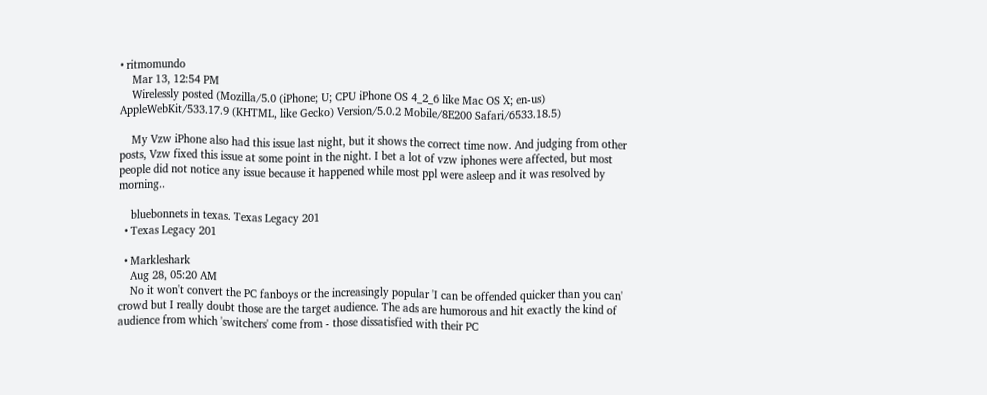• ritmomundo
    Mar 13, 12:54 PM
    Wirelessly posted (Mozilla/5.0 (iPhone; U; CPU iPhone OS 4_2_6 like Mac OS X; en-us) AppleWebKit/533.17.9 (KHTML, like Gecko) Version/5.0.2 Mobile/8E200 Safari/6533.18.5)

    My Vzw iPhone also had this issue last night, but it shows the correct time now. And judging from other posts, Vzw fixed this issue at some point in the night. I bet a lot of vzw iphones were affected, but most people did not notice any issue because it happened while most ppl were asleep and it was resolved by morning..

    bluebonnets in texas. Texas Legacy 201
  • Texas Legacy 201

  • Markleshark
    Aug 28, 05:20 AM
    No it won't convert the PC fanboys or the increasingly popular 'I can be offended quicker than you can' crowd but I really doubt those are the target audience. The ads are humorous and hit exactly the kind of audience from which 'switchers' come from - those dissatisfied with their PC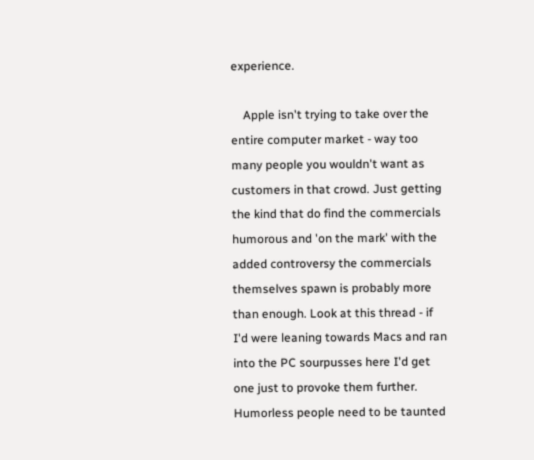experience.

    Apple isn't trying to take over the entire computer market - way too many people you wouldn't want as customers in that crowd. Just getting the kind that do find the commercials humorous and 'on the mark' with the added controversy the commercials themselves spawn is probably more than enough. Look at this thread - if I'd were leaning towards Macs and ran into the PC sourpusses here I'd get one just to provoke them further. Humorless people need to be taunted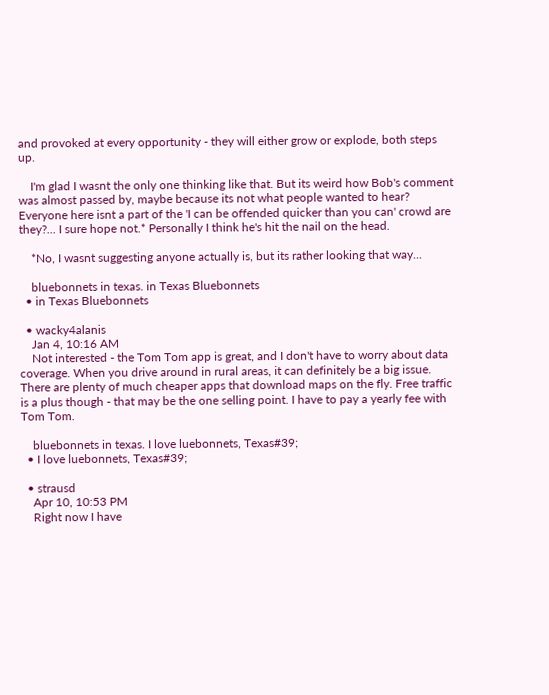and provoked at every opportunity - they will either grow or explode, both steps up.

    I'm glad I wasnt the only one thinking like that. But its weird how Bob's comment was almost passed by, maybe because its not what people wanted to hear? Everyone here isnt a part of the 'I can be offended quicker than you can' crowd are they?... I sure hope not.* Personally I think he's hit the nail on the head.

    *No, I wasnt suggesting anyone actually is, but its rather looking that way...

    bluebonnets in texas. in Texas Bluebonnets
  • in Texas Bluebonnets

  • wacky4alanis
    Jan 4, 10:16 AM
    Not interested - the Tom Tom app is great, and I don't have to worry about data coverage. When you drive around in rural areas, it can definitely be a big issue. There are plenty of much cheaper apps that download maps on the fly. Free traffic is a plus though - that may be the one selling point. I have to pay a yearly fee with Tom Tom.

    bluebonnets in texas. I love luebonnets, Texas#39;
  • I love luebonnets, Texas#39;

  • strausd
    Apr 10, 10:53 PM
    Right now I have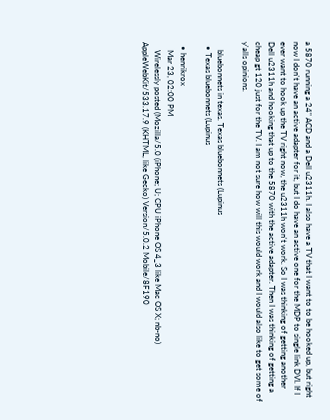a 5870 running a 24" ACD and a Dell u2311h. I also have a TV that I want to to be hooked up, but right now I don't have an active adapter for it, but I do have an active one for the MDP to single link DVI. If I ever want to hook up the TV right now, the u2311h won't work. So I was thinking of getting another Dell u2311h and hooking that up to the 5870 with the active adapter. Then I was thinking of getting a cheap gt 120 just for the TV. I am not sure how will this would work and I would also like to get some of y'alls opinions.

    bluebonnets in texas. Texas bluebonnets (Lupinus
  • Texas bluebonnets (Lupinus

  • henrikrox
    Mar 23, 02:00 PM
    Wirelessly posted (Mozilla/5.0 (iPhone; U; CPU iPhone OS 4_3 like Mac OS X; nb-no) AppleWebKit/533.17.9 (KHTML, like Gecko) Version/5.0.2 Mobile/8F190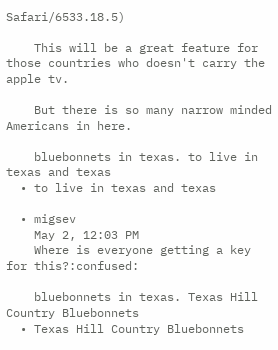Safari/6533.18.5)

    This will be a great feature for those countries who doesn't carry the apple tv.

    But there is so many narrow minded Americans in here.

    bluebonnets in texas. to live in texas and texas
  • to live in texas and texas

  • migsev
    May 2, 12:03 PM
    Where is everyone getting a key for this?:confused:

    bluebonnets in texas. Texas Hill Country Bluebonnets
  • Texas Hill Country Bluebonnets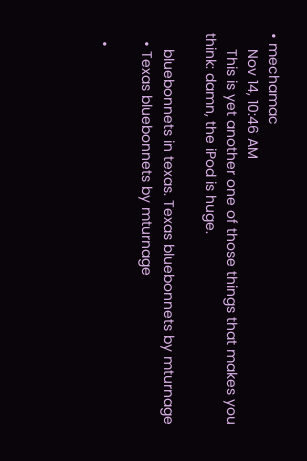• mechamac
    Nov 14, 10:46 AM
    This is yet another one of those things that makes you think: damn, the iPod is huge.

    bluebonnets in texas. Texas bluebonnets by mturnage
  • Texas bluebonnets by mturnage

  •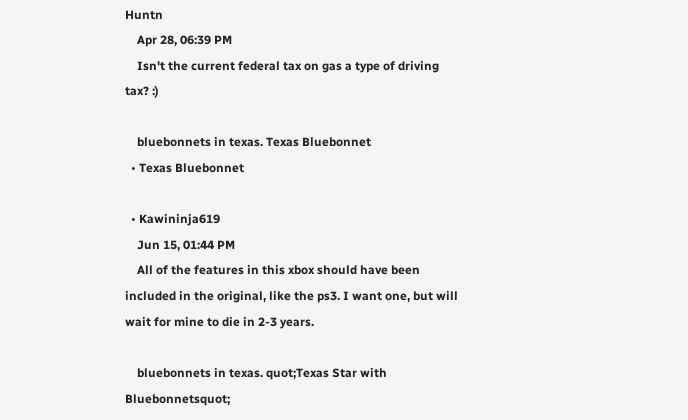Huntn
    Apr 28, 06:39 PM
    Isn't the current federal tax on gas a type of driving tax? :)

    bluebonnets in texas. Texas Bluebonnet
  • Texas Bluebonnet

  • Kawininja619
    Jun 15, 01:44 PM
    All of the features in this xbox should have been included in the original, like the ps3. I want one, but will wait for mine to die in 2-3 years.

    bluebonnets in texas. quot;Texas Star with Bluebonnetsquot;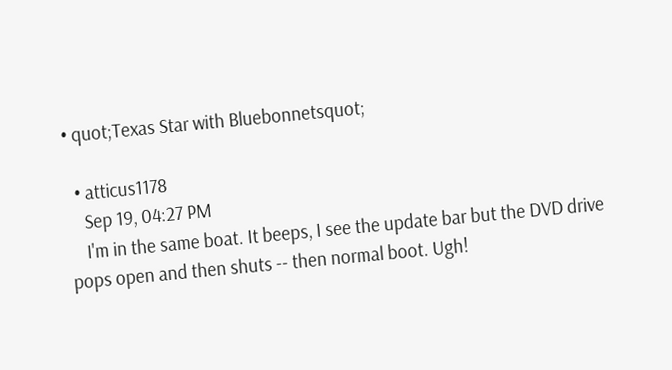• quot;Texas Star with Bluebonnetsquot;

  • atticus1178
    Sep 19, 04:27 PM
    I'm in the same boat. It beeps, I see the update bar but the DVD drive pops open and then shuts -- then normal boot. Ugh!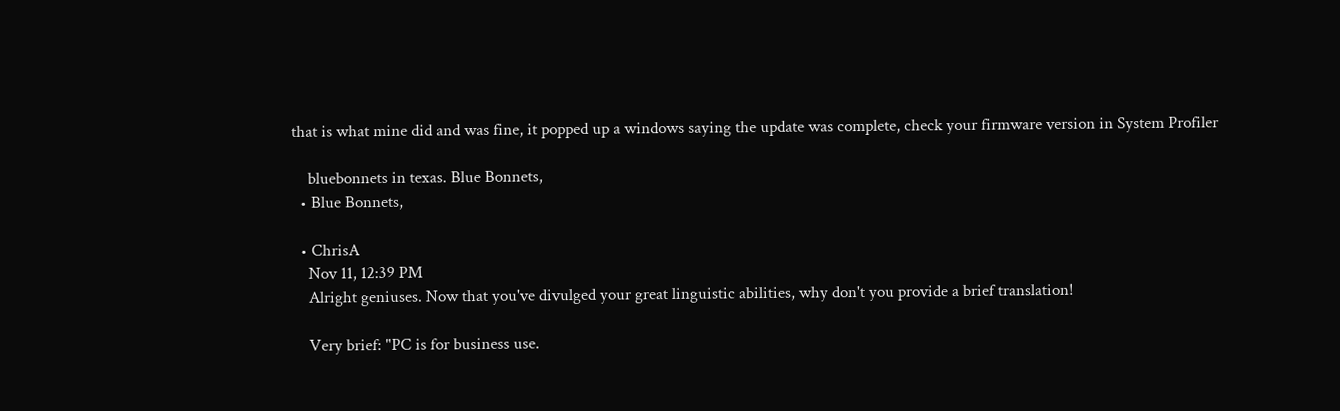that is what mine did and was fine, it popped up a windows saying the update was complete, check your firmware version in System Profiler

    bluebonnets in texas. Blue Bonnets,
  • Blue Bonnets,

  • ChrisA
    Nov 11, 12:39 PM
    Alright geniuses. Now that you've divulged your great linguistic abilities, why don't you provide a brief translation!

    Very brief: "PC is for business use.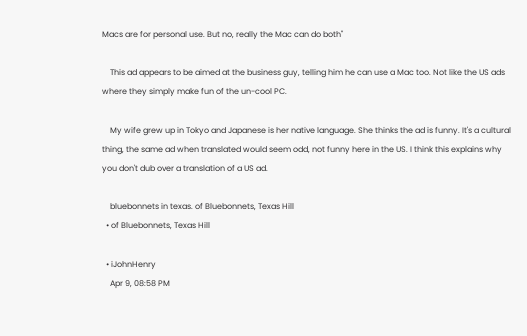Macs are for personal use. But no, really the Mac can do both"

    This ad appears to be aimed at the business guy, telling him he can use a Mac too. Not like the US ads where they simply make fun of the un-cool PC.

    My wife grew up in Tokyo and Japanese is her native language. She thinks the ad is funny. It's a cultural thing, the same ad when translated would seem odd, not funny here in the US. I think this explains why you don't dub over a translation of a US ad.

    bluebonnets in texas. of Bluebonnets, Texas Hill
  • of Bluebonnets, Texas Hill

  • iJohnHenry
    Apr 9, 08:58 PM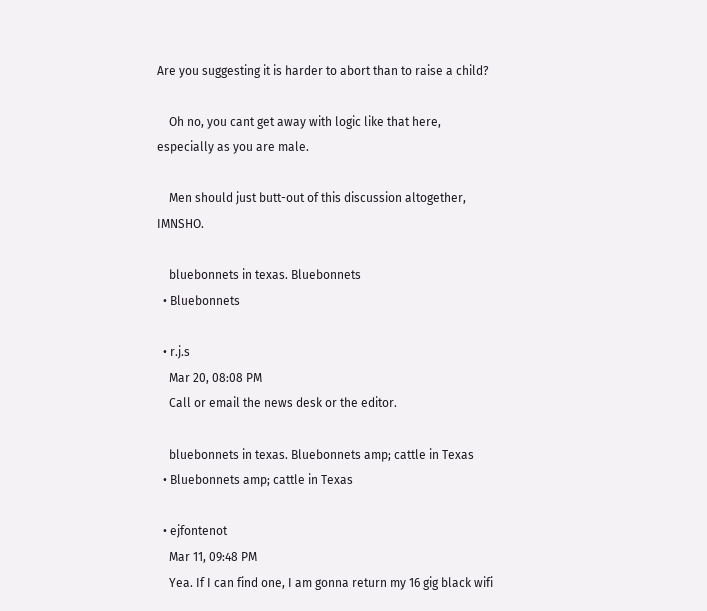Are you suggesting it is harder to abort than to raise a child?

    Oh no, you cant get away with logic like that here, especially as you are male.

    Men should just butt-out of this discussion altogether, IMNSHO.

    bluebonnets in texas. Bluebonnets
  • Bluebonnets

  • r.j.s
    Mar 20, 08:08 PM
    Call or email the news desk or the editor.

    bluebonnets in texas. Bluebonnets amp; cattle in Texas
  • Bluebonnets amp; cattle in Texas

  • ejfontenot
    Mar 11, 09:48 PM
    Yea. If I can find one, I am gonna return my 16 gig black wifi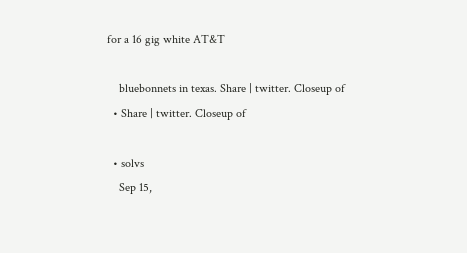for a 16 gig white AT&T

    bluebonnets in texas. Share | twitter. Closeup of
  • Share | twitter. Closeup of

  • solvs
    Sep 15,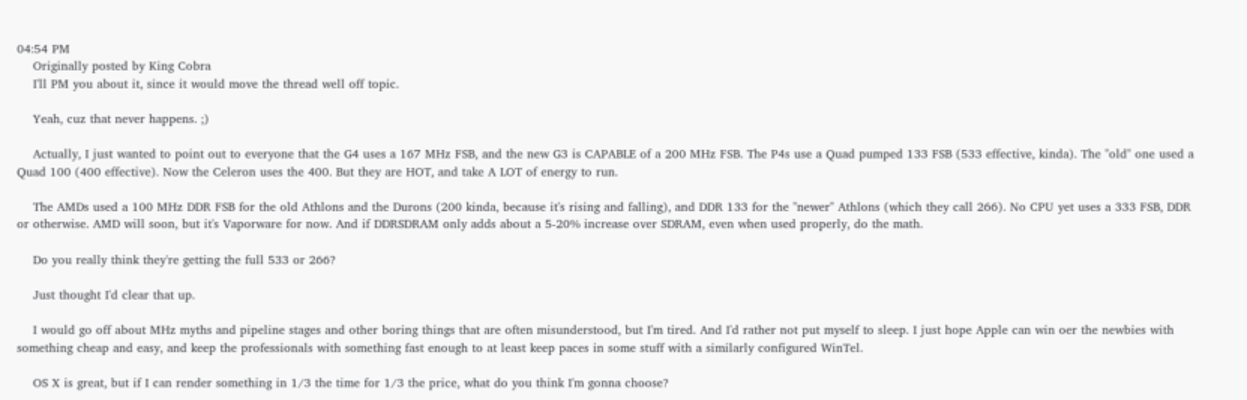04:54 PM
    Originally posted by King Cobra
    I'll PM you about it, since it would move the thread well off topic.

    Yeah, cuz that never happens. ;)

    Actually, I just wanted to point out to everyone that the G4 uses a 167 MHz FSB, and the new G3 is CAPABLE of a 200 MHz FSB. The P4s use a Quad pumped 133 FSB (533 effective, kinda). The "old" one used a Quad 100 (400 effective). Now the Celeron uses the 400. But they are HOT, and take A LOT of energy to run.

    The AMDs used a 100 MHz DDR FSB for the old Athlons and the Durons (200 kinda, because it's rising and falling), and DDR 133 for the "newer" Athlons (which they call 266). No CPU yet uses a 333 FSB, DDR or otherwise. AMD will soon, but it's Vaporware for now. And if DDRSDRAM only adds about a 5-20% increase over SDRAM, even when used properly, do the math.

    Do you really think they're getting the full 533 or 266?

    Just thought I'd clear that up.

    I would go off about MHz myths and pipeline stages and other boring things that are often misunderstood, but I'm tired. And I'd rather not put myself to sleep. I just hope Apple can win oer the newbies with something cheap and easy, and keep the professionals with something fast enough to at least keep paces in some stuff with a similarly configured WinTel.

    OS X is great, but if I can render something in 1/3 the time for 1/3 the price, what do you think I'm gonna choose?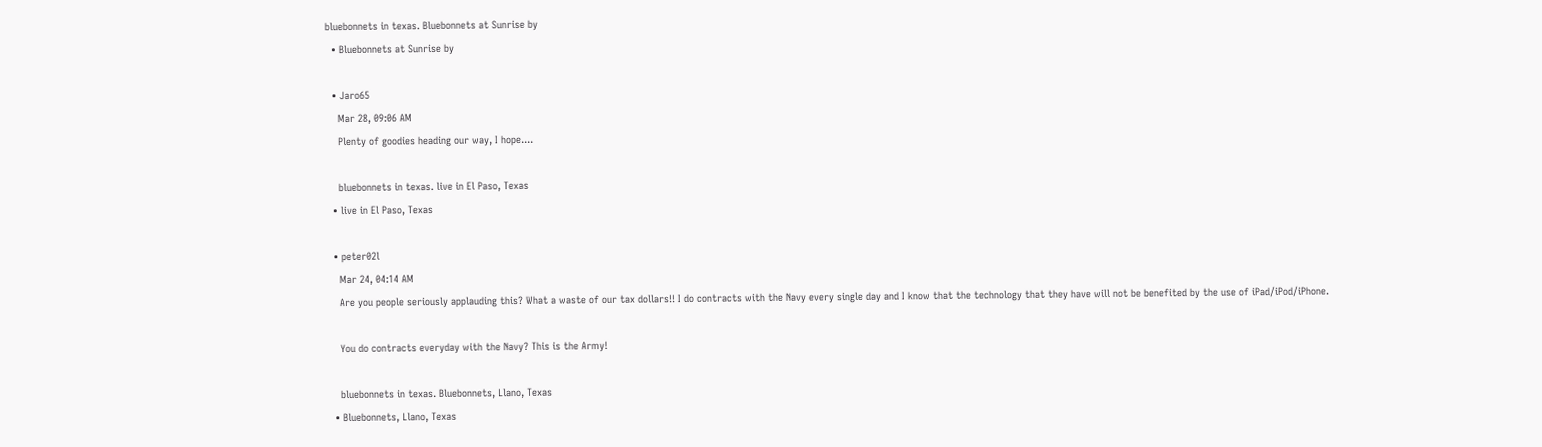bluebonnets in texas. Bluebonnets at Sunrise by
  • Bluebonnets at Sunrise by

  • Jaro65
    Mar 28, 09:06 AM
    Plenty of goodies heading our way, I hope....

    bluebonnets in texas. live in El Paso, Texas
  • live in El Paso, Texas

  • peter02l
    Mar 24, 04:14 AM
    Are you people seriously applauding this? What a waste of our tax dollars!! I do contracts with the Navy every single day and I know that the technology that they have will not be benefited by the use of iPad/iPod/iPhone.

    You do contracts everyday with the Navy? This is the Army!

    bluebonnets in texas. Bluebonnets, Llano, Texas
  • Bluebonnets, Llano, Texas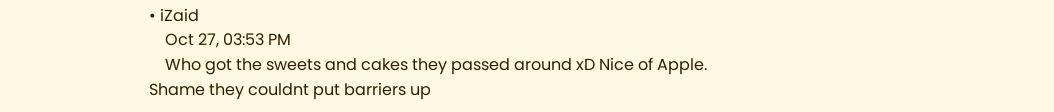• iZaid
    Oct 27, 03:53 PM
    Who got the sweets and cakes they passed around xD Nice of Apple. Shame they couldnt put barriers up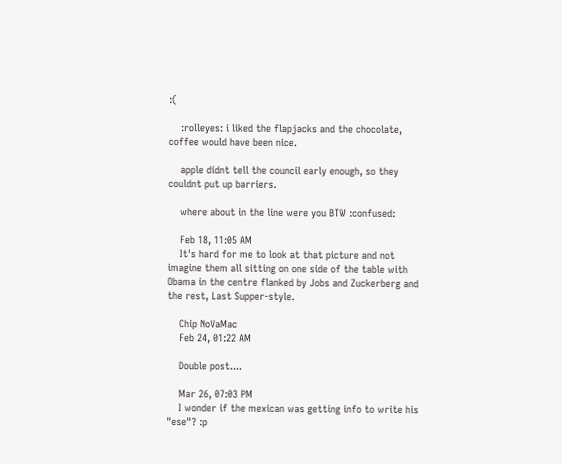:(

    :rolleyes: i liked the flapjacks and the chocolate, coffee would have been nice.

    apple didnt tell the council early enough, so they couldnt put up barriers.

    where about in the line were you BTW :confused:

    Feb 18, 11:05 AM
    It's hard for me to look at that picture and not imagine them all sitting on one side of the table with Obama in the centre flanked by Jobs and Zuckerberg and the rest, Last Supper-style.

    Chip NoVaMac
    Feb 24, 01:22 AM

    Double post....

    Mar 26, 07:03 PM
    I wonder if the mexican was getting info to write his "ese"? :p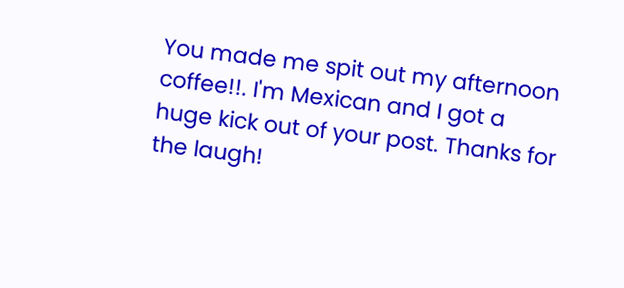You made me spit out my afternoon coffee!!. I'm Mexican and I got a huge kick out of your post. Thanks for the laugh!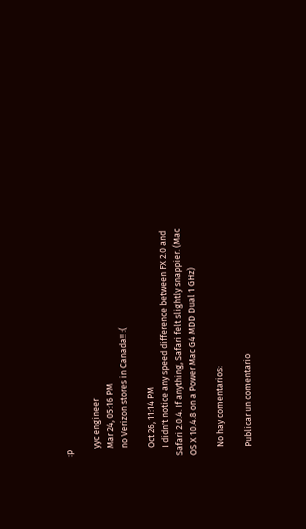:p

    yyc engineer
    Mar 24, 05:16 PM
    no Verizon stores in Canada!! :(

    Oct 26, 11:14 PM
    I didn't notice any speed difference between FX 2.0 and Safari 2.0.4. If anything, Safari felt slightly snappier. (Mac OS X 10.4.8 on a Power Mac G4 MDD Dual 1 GHz)

    No hay comentarios:

    Publicar un comentario